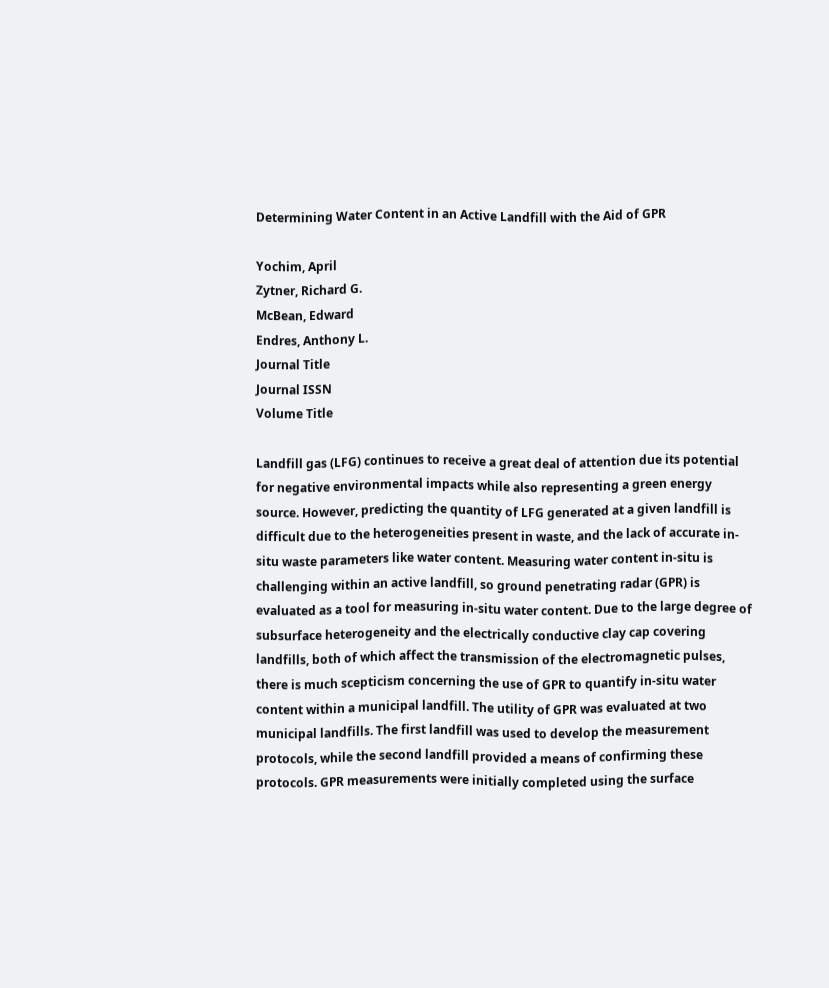Determining Water Content in an Active Landfill with the Aid of GPR

Yochim, April
Zytner, Richard G.
McBean, Edward
Endres, Anthony L.
Journal Title
Journal ISSN
Volume Title

Landfill gas (LFG) continues to receive a great deal of attention due its potential for negative environmental impacts while also representing a green energy source. However, predicting the quantity of LFG generated at a given landfill is difficult due to the heterogeneities present in waste, and the lack of accurate in-situ waste parameters like water content. Measuring water content in-situ is challenging within an active landfill, so ground penetrating radar (GPR) is evaluated as a tool for measuring in-situ water content. Due to the large degree of subsurface heterogeneity and the electrically conductive clay cap covering landfills, both of which affect the transmission of the electromagnetic pulses, there is much scepticism concerning the use of GPR to quantify in-situ water content within a municipal landfill. The utility of GPR was evaluated at two municipal landfills. The first landfill was used to develop the measurement protocols, while the second landfill provided a means of confirming these protocols. GPR measurements were initially completed using the surface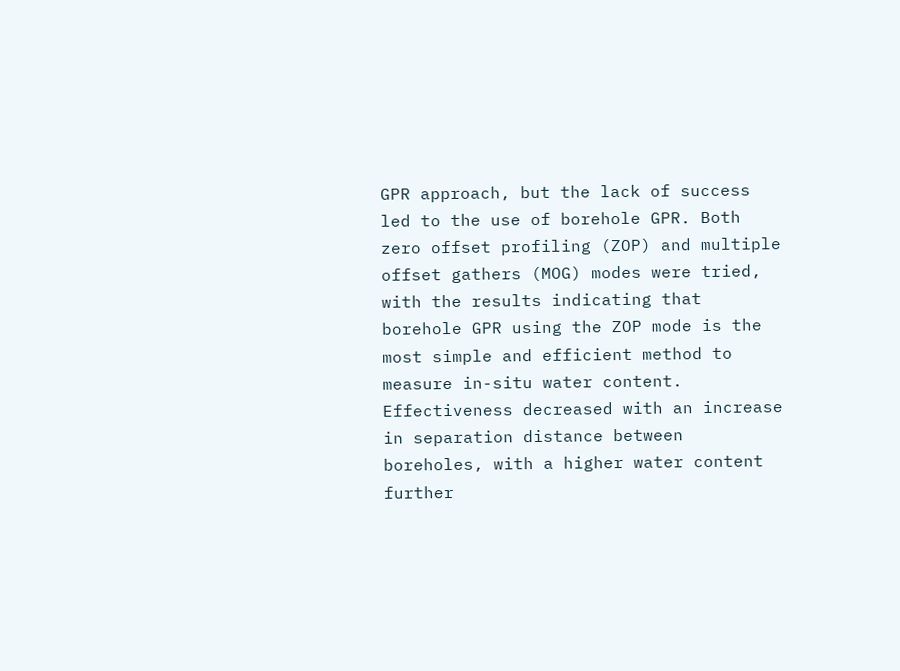GPR approach, but the lack of success led to the use of borehole GPR. Both zero offset profiling (ZOP) and multiple offset gathers (MOG) modes were tried, with the results indicating that borehole GPR using the ZOP mode is the most simple and efficient method to measure in-situ water content. Effectiveness decreased with an increase in separation distance between boreholes, with a higher water content further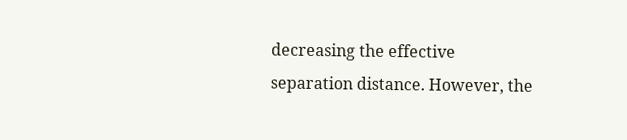decreasing the effective separation distance. However, the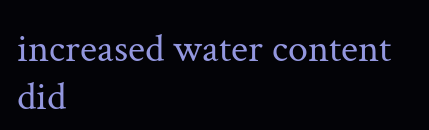increased water content did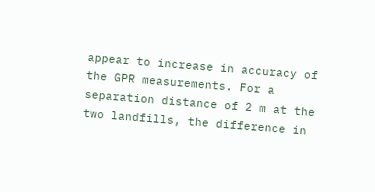appear to increase in accuracy of the GPR measurements. For a separation distance of 2 m at the two landfills, the difference in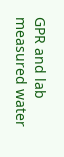GPR and lab measured water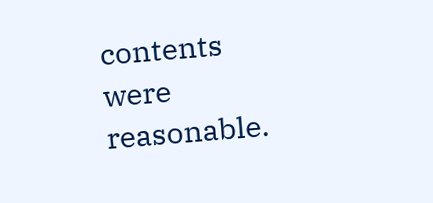contents were reasonable.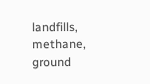landfills, methane, ground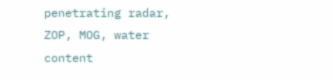penetrating radar, ZOP, MOG, water content